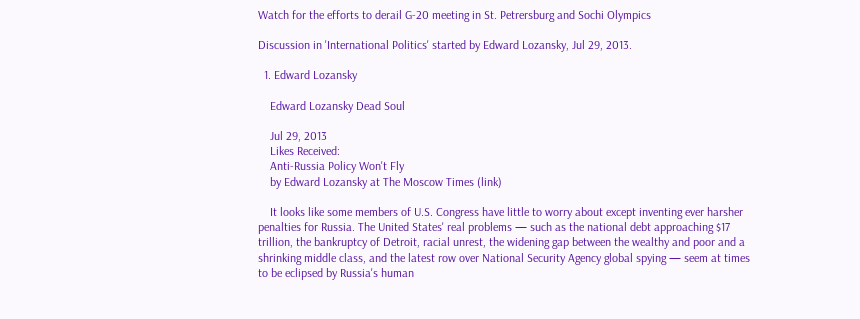Watch for the efforts to derail G-20 meeting in St. Petrersburg and Sochi Olympics

Discussion in 'International Politics' started by Edward Lozansky, Jul 29, 2013.

  1. Edward Lozansky

    Edward Lozansky Dead Soul

    Jul 29, 2013
    Likes Received:
    Anti-Russia Policy Won't Fly
    by Edward Lozansky at The Moscow Times (link)

    It looks like some members of U.S. Congress have little to worry about except inventing ever harsher penalties for Russia. The United States' real problems — such as the national debt approaching $17 trillion, the bankruptcy of Detroit, racial unrest, the widening gap between the wealthy and poor and a shrinking middle class, and the latest row over National Security Agency global spying — seem at times to be eclipsed by Russia's human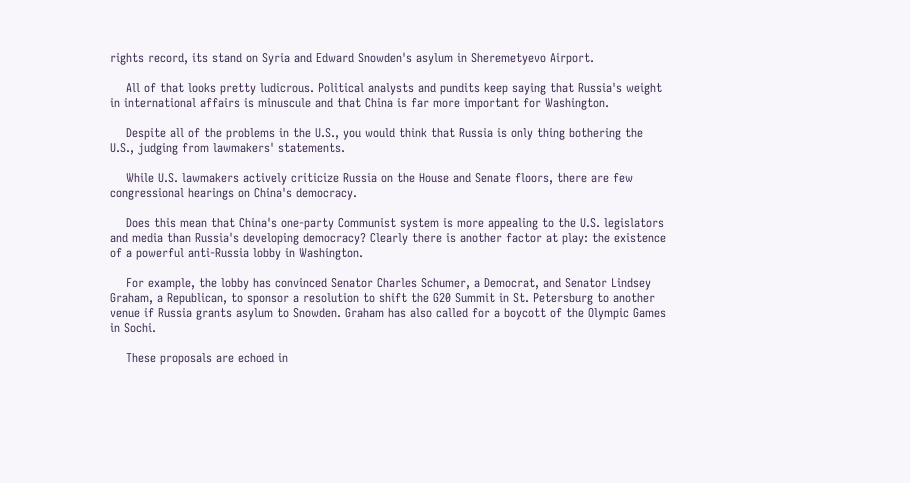rights record, its stand on Syria and Edward Snowden's asylum in Sheremetyevo Airport.

    All of that looks pretty ludicrous. Political analysts and pundits keep saying that Russia's weight in international affairs is minuscule and that China is far more important for Washington.

    Despite all of the problems in the U.S., you would think that Russia is only thing bothering the U.S., judging from lawmakers' statements.

    While U.S. lawmakers actively criticize Russia on the House and Senate floors, there are few congressional hearings on China's democracy.

    Does this mean that China's one-party Communist system is more appealing to the U.S. legislators and media than Russia's developing democracy? Clearly there is another factor at play: the existence of a powerful anti-Russia lobby in Washington.

    For example, the lobby has convinced Senator Charles Schumer, a Democrat, and Senator Lindsey Graham, a Republican, to sponsor a resolution to shift the G20 Summit in St. Petersburg to another venue if Russia grants asylum to Snowden. Graham has also called for a boycott of the Olympic Games in Sochi.

    These proposals are echoed in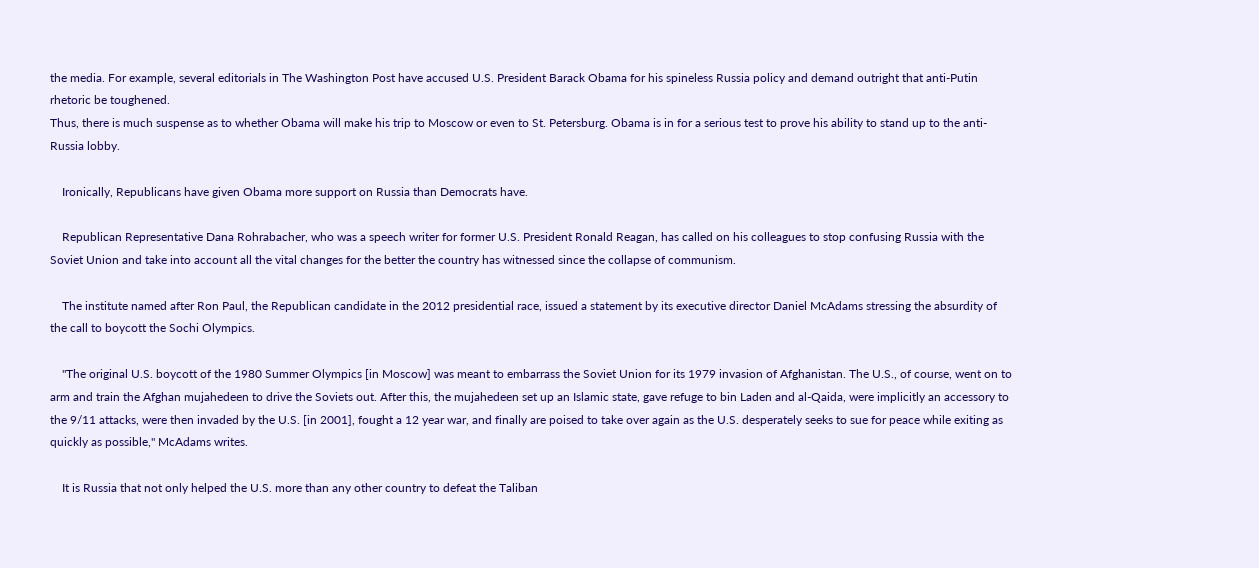the media. For example, several editorials in The Washington Post have accused U.S. President Barack Obama for his spineless Russia policy and demand outright that anti-Putin rhetoric be toughened.
Thus, there is much suspense as to whether Obama will make his trip to Moscow or even to St. Petersburg. Obama is in for a serious test to prove his ability to stand up to the anti-Russia lobby.

    Ironically, Republicans have given Obama more support on Russia than Democrats have.

    Republican Representative Dana Rohrabacher, who was a speech writer for former U.S. President Ronald Reagan, has called on his colleagues to stop confusing Russia with the Soviet Union and take into account all the vital changes for the better the country has witnessed since the collapse of communism.

    The institute named after Ron Paul, the Republican candidate in the 2012 presidential race, issued a statement by its executive director Daniel McAdams stressing the absurdity of the call to boycott the Sochi Olympics.

    "The original U.S. boycott of the 1980 Summer Olympics [in Moscow] was meant to embarrass the Soviet Union for its 1979 invasion of Afghanistan. The U.S., of course, went on to arm and train the Afghan mujahedeen to drive the Soviets out. After this, the mujahedeen set up an Islamic state, gave refuge to bin Laden and al-Qaida, were implicitly an accessory to the 9/11 attacks, were then invaded by the U.S. [in 2001], fought a 12 year war, and finally are poised to take over again as the U.S. desperately seeks to sue for peace while exiting as quickly as possible," McAdams writes.

    It is Russia that not only helped the U.S. more than any other country to defeat the Taliban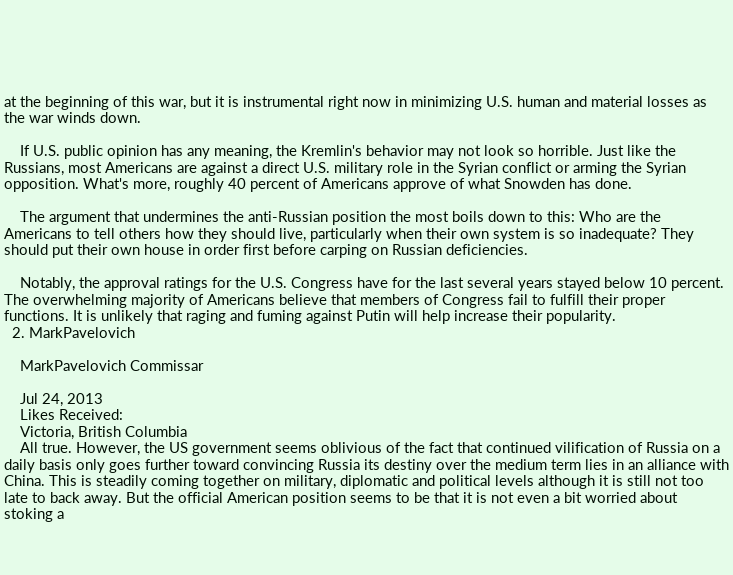at the beginning of this war, but it is instrumental right now in minimizing U.S. human and material losses as the war winds down.

    If U.S. public opinion has any meaning, the Kremlin's behavior may not look so horrible. Just like the Russians, most Americans are against a direct U.S. military role in the Syrian conflict or arming the Syrian opposition. What's more, roughly 40 percent of Americans approve of what Snowden has done.

    The argument that undermines the anti-Russian position the most boils down to this: Who are the Americans to tell others how they should live, particularly when their own system is so inadequate? They should put their own house in order first before carping on Russian deficiencies.

    Notably, the approval ratings for the U.S. Congress have for the last several years stayed below 10 percent. The overwhelming majority of Americans believe that members of Congress fail to fulfill their proper functions. It is unlikely that raging and fuming against Putin will help increase their popularity.
  2. MarkPavelovich

    MarkPavelovich Commissar

    Jul 24, 2013
    Likes Received:
    Victoria, British Columbia
    All true. However, the US government seems oblivious of the fact that continued vilification of Russia on a daily basis only goes further toward convincing Russia its destiny over the medium term lies in an alliance with China. This is steadily coming together on military, diplomatic and political levels although it is still not too late to back away. But the official American position seems to be that it is not even a bit worried about stoking a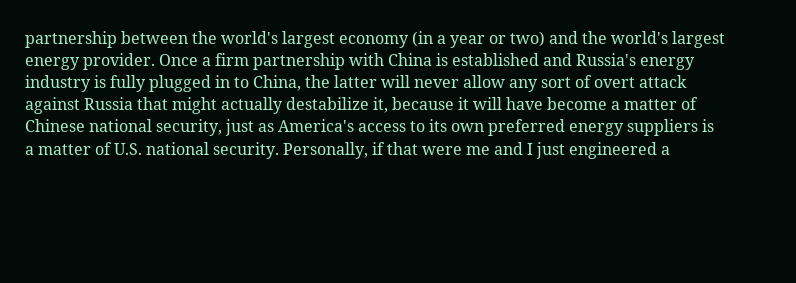partnership between the world's largest economy (in a year or two) and the world's largest energy provider. Once a firm partnership with China is established and Russia's energy industry is fully plugged in to China, the latter will never allow any sort of overt attack against Russia that might actually destabilize it, because it will have become a matter of Chinese national security, just as America's access to its own preferred energy suppliers is a matter of U.S. national security. Personally, if that were me and I just engineered a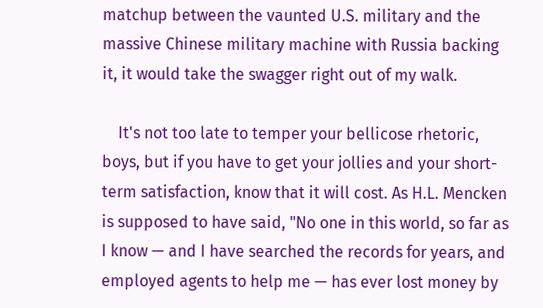matchup between the vaunted U.S. military and the massive Chinese military machine with Russia backing it, it would take the swagger right out of my walk.

    It's not too late to temper your bellicose rhetoric, boys, but if you have to get your jollies and your short-term satisfaction, know that it will cost. As H.L. Mencken is supposed to have said, "No one in this world, so far as I know — and I have searched the records for years, and employed agents to help me — has ever lost money by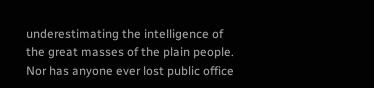underestimating the intelligence of the great masses of the plain people. Nor has anyone ever lost public office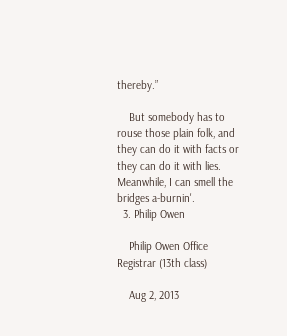thereby.”

    But somebody has to rouse those plain folk, and they can do it with facts or they can do it with lies. Meanwhile, I can smell the bridges a-burnin'.
  3. Philip Owen

    Philip Owen Office Registrar (13th class)

    Aug 2, 2013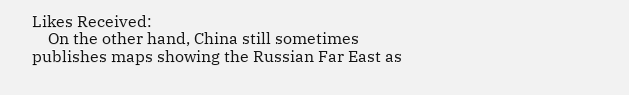Likes Received:
    On the other hand, China still sometimes publishes maps showing the Russian Far East as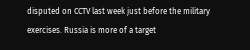disputed on CCTV last week just before the military exercises. Russia is more of a target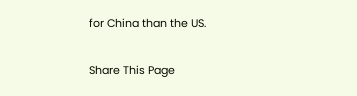for China than the US.

Share This Page